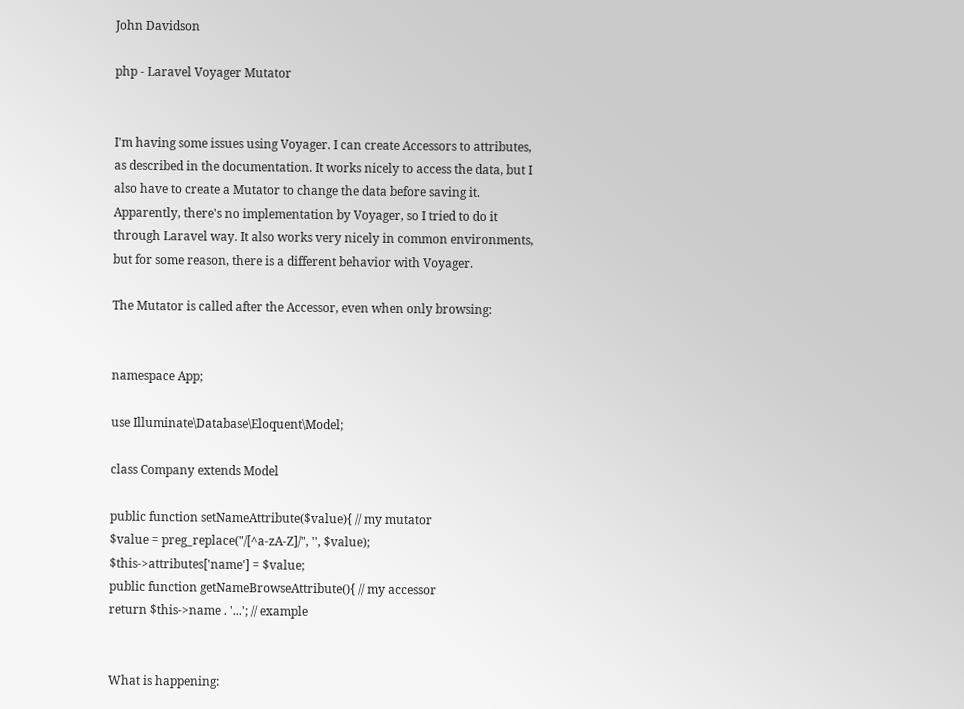John Davidson

php - Laravel Voyager Mutator


I'm having some issues using Voyager. I can create Accessors to attributes, as described in the documentation. It works nicely to access the data, but I also have to create a Mutator to change the data before saving it. Apparently, there's no implementation by Voyager, so I tried to do it through Laravel way. It also works very nicely in common environments, but for some reason, there is a different behavior with Voyager.

The Mutator is called after the Accessor, even when only browsing:


namespace App;

use Illuminate\Database\Eloquent\Model;

class Company extends Model

public function setNameAttribute($value){ // my mutator
$value = preg_replace("/[^a-zA-Z]/", '', $value);
$this->attributes['name'] = $value;
public function getNameBrowseAttribute(){ // my accessor
return $this->name . '...'; // example


What is happening: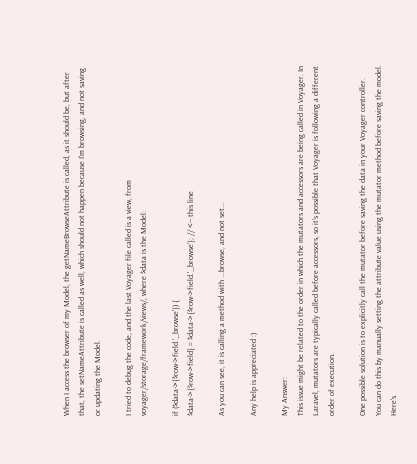When I access the browser of my Model, the getNameBrowseAttribute is called, as it should be, but after that, the setNameAttribute is called as well, which should not happen because I'm browsing, and not saving or updating the Model.

I tried to debug the code, and the last Voyager file called is a view, from voyager/storage/framework/views/, where $data is the Model:

if ($data->{$row->field.'_browse'}) {
$data->{$row->field} = $data->{$row->field.'_browse'}; // <-- this line

As you can see, it is calling a method with ...browse, and not set...

Any help is appreciated :)

My Answer:
This issue might be related to the order in which the mutators and accessors are being called in Voyager. In Laravel, mutators are typically called before accessors, so it's possible that Voyager is following a different order of execution.

One possible solution is to explicitly call the mutator before saving the data in your Voyager controller. You can do this by manually setting the attribute value using the mutator method before saving the model. Here's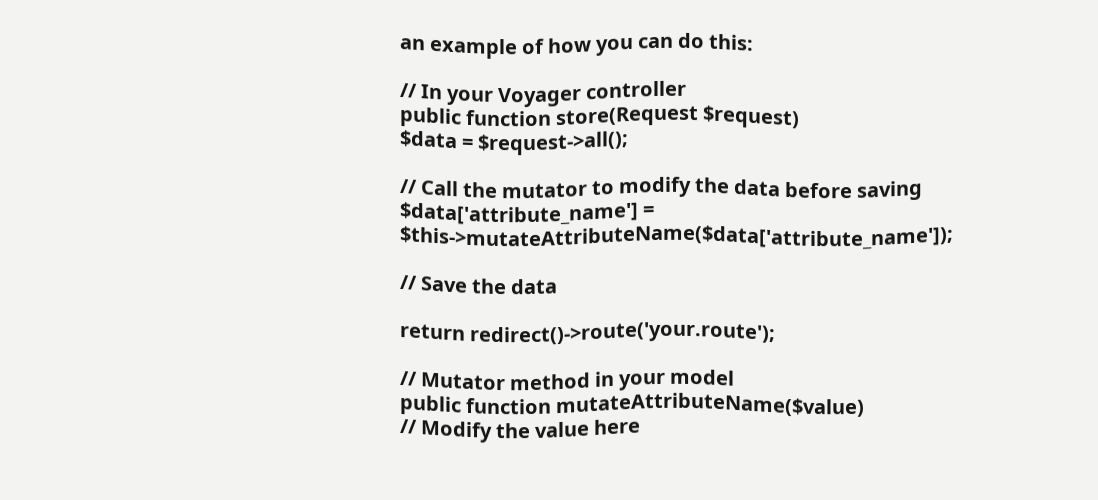an example of how you can do this:

// In your Voyager controller
public function store(Request $request)
$data = $request->all();

// Call the mutator to modify the data before saving
$data['attribute_name'] = $this->mutateAttributeName($data['attribute_name']);

// Save the data

return redirect()->route('your.route');

// Mutator method in your model
public function mutateAttributeName($value)
// Modify the value here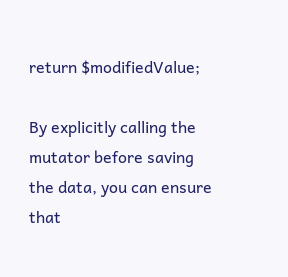return $modifiedValue;

By explicitly calling the mutator before saving the data, you can ensure that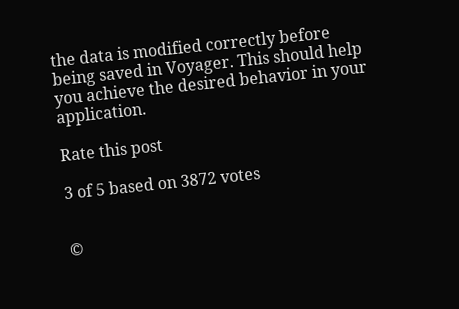the data is modified correctly before being saved in Voyager. This should help you achieve the desired behavior in your application.

Rate this post

3 of 5 based on 3872 votes


©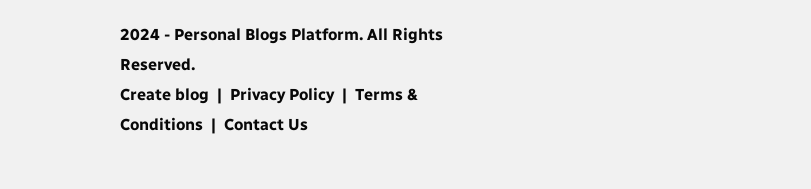2024 - Personal Blogs Platform. All Rights Reserved.
Create blog  |  Privacy Policy  |  Terms & Conditions  |  Contact Us